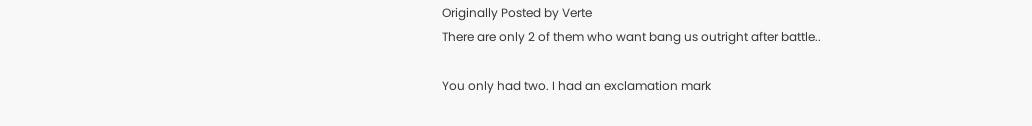Originally Posted by Verte
There are only 2 of them who want bang us outright after battle..

You only had two. I had an exclamation mark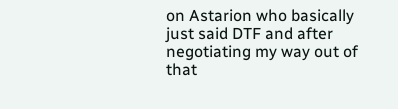on Astarion who basically just said DTF and after negotiating my way out of that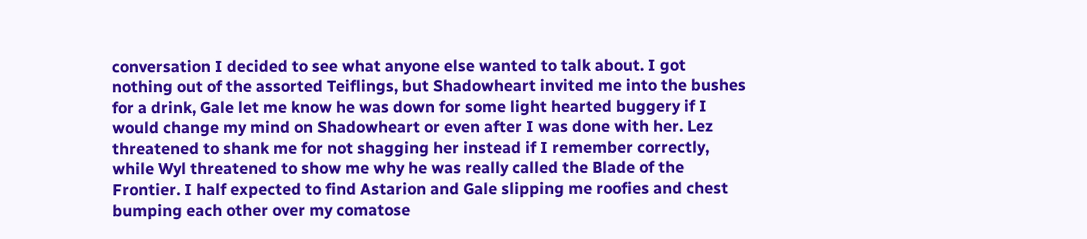conversation I decided to see what anyone else wanted to talk about. I got nothing out of the assorted Teiflings, but Shadowheart invited me into the bushes for a drink, Gale let me know he was down for some light hearted buggery if I would change my mind on Shadowheart or even after I was done with her. Lez threatened to shank me for not shagging her instead if I remember correctly, while Wyl threatened to show me why he was really called the Blade of the Frontier. I half expected to find Astarion and Gale slipping me roofies and chest bumping each other over my comatose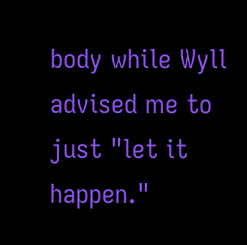body while Wyll advised me to just "let it happen."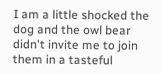I am a little shocked the dog and the owl bear didn't invite me to join them in a tasteful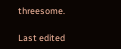threesome.

Last edited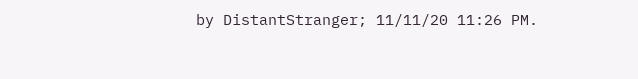by DistantStranger; 11/11/20 11:26 PM.